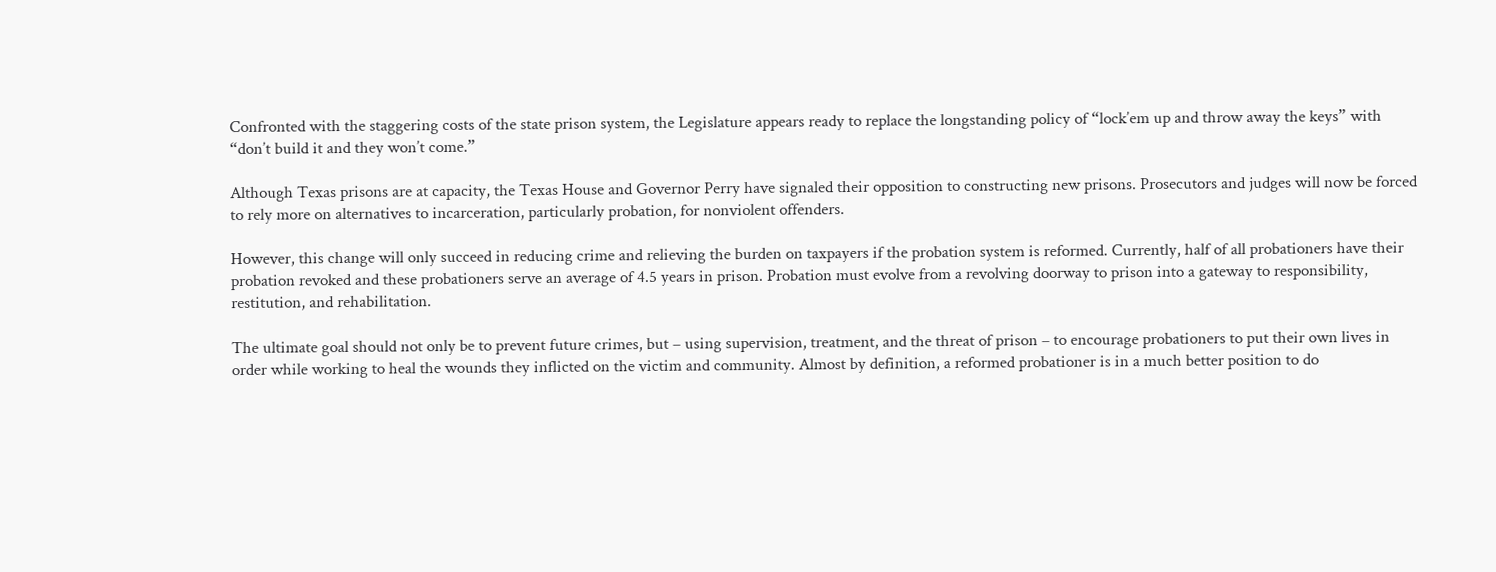Confronted with the staggering costs of the state prison system, the Legislature appears ready to replace the longstanding policy of “lock’em up and throw away the keys” with “don’t build it and they won’t come.”

Although Texas prisons are at capacity, the Texas House and Governor Perry have signaled their opposition to constructing new prisons. Prosecutors and judges will now be forced to rely more on alternatives to incarceration, particularly probation, for nonviolent offenders.

However, this change will only succeed in reducing crime and relieving the burden on taxpayers if the probation system is reformed. Currently, half of all probationers have their probation revoked and these probationers serve an average of 4.5 years in prison. Probation must evolve from a revolving doorway to prison into a gateway to responsibility, restitution, and rehabilitation.

The ultimate goal should not only be to prevent future crimes, but – using supervision, treatment, and the threat of prison – to encourage probationers to put their own lives in order while working to heal the wounds they inflicted on the victim and community. Almost by definition, a reformed probationer is in a much better position to do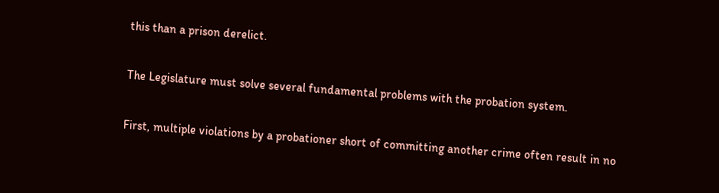this than a prison derelict.

The Legislature must solve several fundamental problems with the probation system.

First, multiple violations by a probationer short of committing another crime often result in no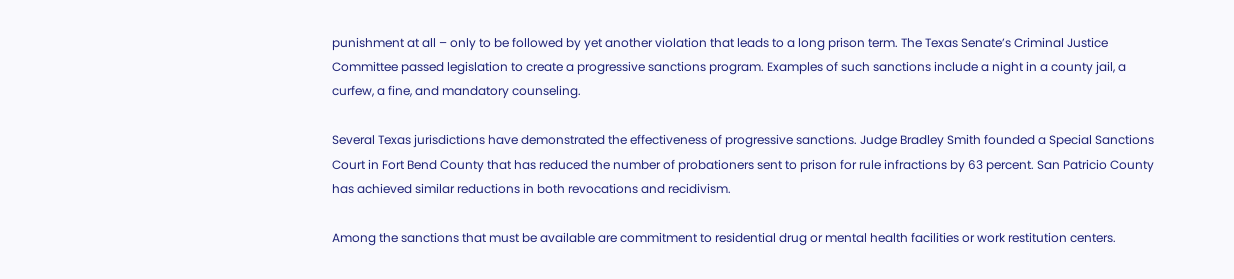punishment at all – only to be followed by yet another violation that leads to a long prison term. The Texas Senate’s Criminal Justice Committee passed legislation to create a progressive sanctions program. Examples of such sanctions include a night in a county jail, a curfew, a fine, and mandatory counseling.

Several Texas jurisdictions have demonstrated the effectiveness of progressive sanctions. Judge Bradley Smith founded a Special Sanctions Court in Fort Bend County that has reduced the number of probationers sent to prison for rule infractions by 63 percent. San Patricio County has achieved similar reductions in both revocations and recidivism.

Among the sanctions that must be available are commitment to residential drug or mental health facilities or work restitution centers.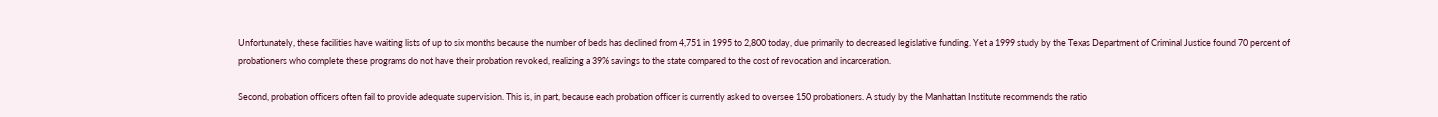Unfortunately, these facilities have waiting lists of up to six months because the number of beds has declined from 4,751 in 1995 to 2,800 today, due primarily to decreased legislative funding. Yet a 1999 study by the Texas Department of Criminal Justice found 70 percent of probationers who complete these programs do not have their probation revoked, realizing a 39% savings to the state compared to the cost of revocation and incarceration.

Second, probation officers often fail to provide adequate supervision. This is, in part, because each probation officer is currently asked to oversee 150 probationers. A study by the Manhattan Institute recommends the ratio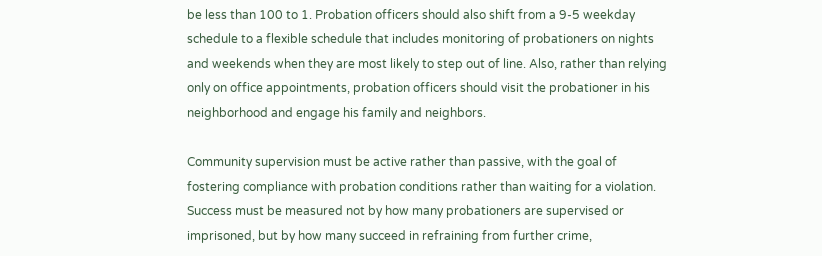be less than 100 to 1. Probation officers should also shift from a 9-5 weekday schedule to a flexible schedule that includes monitoring of probationers on nights and weekends when they are most likely to step out of line. Also, rather than relying only on office appointments, probation officers should visit the probationer in his neighborhood and engage his family and neighbors.

Community supervision must be active rather than passive, with the goal of fostering compliance with probation conditions rather than waiting for a violation. Success must be measured not by how many probationers are supervised or imprisoned, but by how many succeed in refraining from further crime,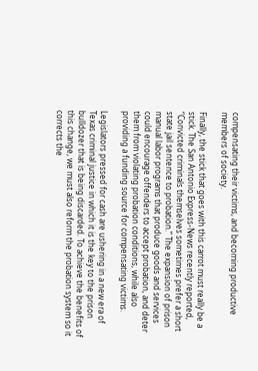compensating their victims, and becoming productive members of society.

Finally, the stick that goes with this carrot must really be a stick. The San Antonio Express-News recently reported, “Convicted criminals themselves sometimes prefer a short state jail sentence to probation.” The expansion of prison manual labor programs that produce goods and services could encourage offenders to accept probation, and deter them from violating probation conditions, while also providing a funding source for compensating victims.

Legislators pressed for cash are ushering in a new era of Texas criminal justice in which it is the key to the prison bulldozer that is being discarded. To achieve the benefits of this change, we must also reform the probation system so it corrects the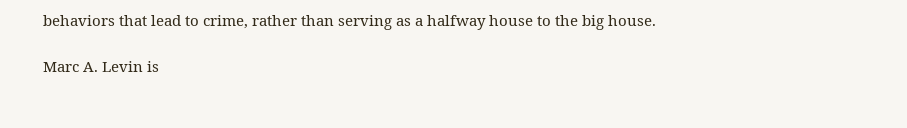behaviors that lead to crime, rather than serving as a halfway house to the big house.

Marc A. Levin is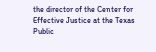the director of the Center for Effective Justice at the Texas Public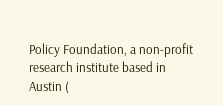Policy Foundation, a non-profit research institute based in Austin (